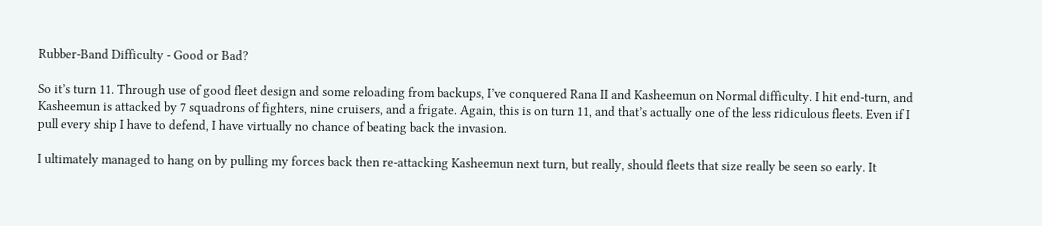Rubber-Band Difficulty - Good or Bad?

So it’s turn 11. Through use of good fleet design and some reloading from backups, I’ve conquered Rana II and Kasheemun on Normal difficulty. I hit end-turn, and Kasheemun is attacked by 7 squadrons of fighters, nine cruisers, and a frigate. Again, this is on turn 11, and that’s actually one of the less ridiculous fleets. Even if I pull every ship I have to defend, I have virtually no chance of beating back the invasion.

I ultimately managed to hang on by pulling my forces back then re-attacking Kasheemun next turn, but really, should fleets that size really be seen so early. It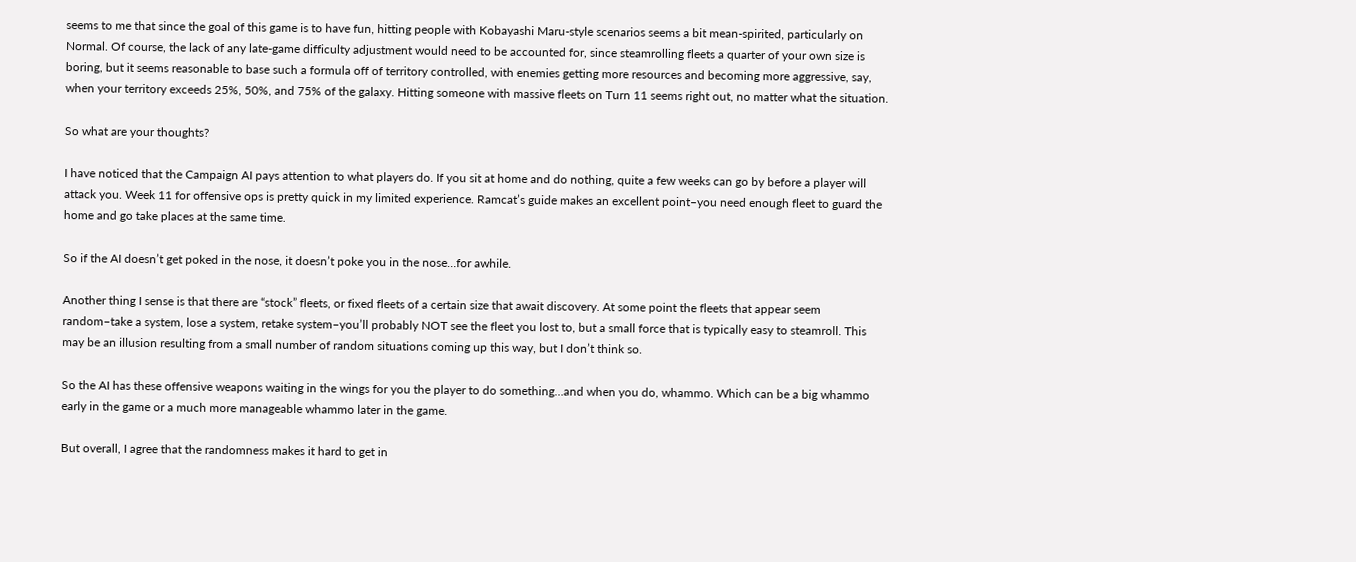seems to me that since the goal of this game is to have fun, hitting people with Kobayashi Maru-style scenarios seems a bit mean-spirited, particularly on Normal. Of course, the lack of any late-game difficulty adjustment would need to be accounted for, since steamrolling fleets a quarter of your own size is boring, but it seems reasonable to base such a formula off of territory controlled, with enemies getting more resources and becoming more aggressive, say, when your territory exceeds 25%, 50%, and 75% of the galaxy. Hitting someone with massive fleets on Turn 11 seems right out, no matter what the situation.

So what are your thoughts?

I have noticed that the Campaign AI pays attention to what players do. If you sit at home and do nothing, quite a few weeks can go by before a player will attack you. Week 11 for offensive ops is pretty quick in my limited experience. Ramcat’s guide makes an excellent point–you need enough fleet to guard the home and go take places at the same time.

So if the AI doesn’t get poked in the nose, it doesn’t poke you in the nose…for awhile.

Another thing I sense is that there are “stock” fleets, or fixed fleets of a certain size that await discovery. At some point the fleets that appear seem random–take a system, lose a system, retake system–you’ll probably NOT see the fleet you lost to, but a small force that is typically easy to steamroll. This may be an illusion resulting from a small number of random situations coming up this way, but I don’t think so.

So the AI has these offensive weapons waiting in the wings for you the player to do something…and when you do, whammo. Which can be a big whammo early in the game or a much more manageable whammo later in the game.

But overall, I agree that the randomness makes it hard to get in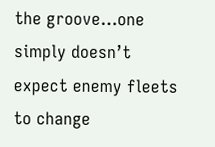the groove…one simply doesn’t expect enemy fleets to change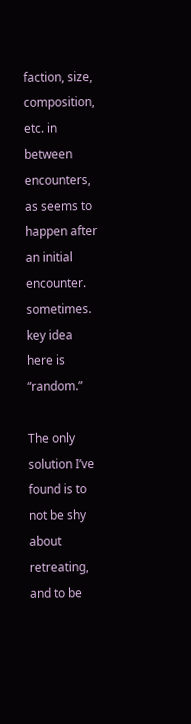faction, size, composition, etc. in between encounters, as seems to happen after an initial encounter. sometimes. key idea here is “random.”

The only solution I’ve found is to not be shy about retreating, and to be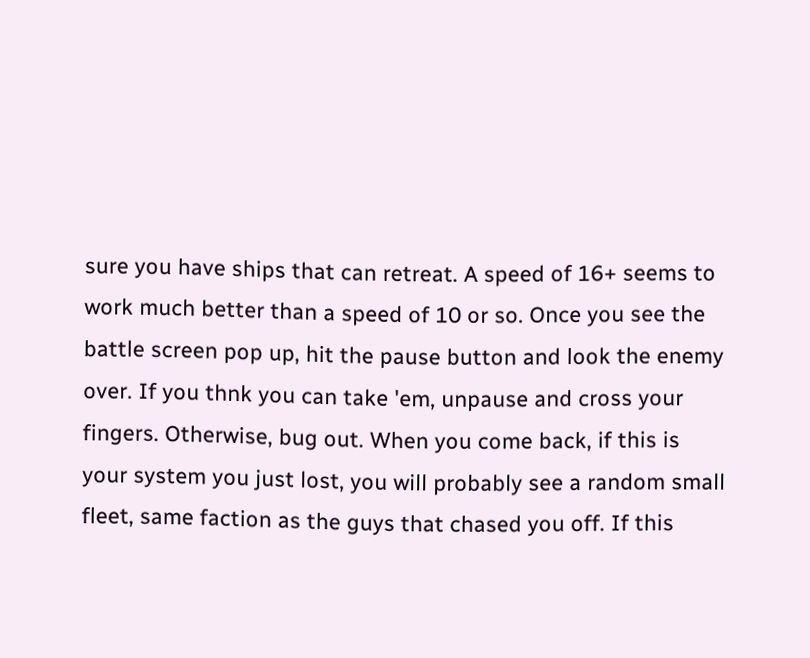sure you have ships that can retreat. A speed of 16+ seems to work much better than a speed of 10 or so. Once you see the battle screen pop up, hit the pause button and look the enemy over. If you thnk you can take 'em, unpause and cross your fingers. Otherwise, bug out. When you come back, if this is your system you just lost, you will probably see a random small fleet, same faction as the guys that chased you off. If this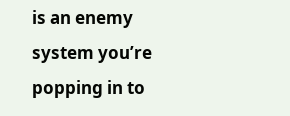is an enemy system you’re popping in to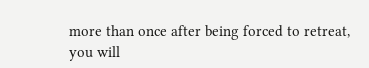more than once after being forced to retreat, you will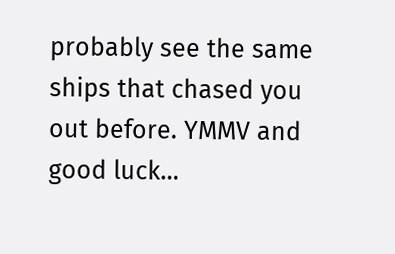probably see the same ships that chased you out before. YMMV and good luck…